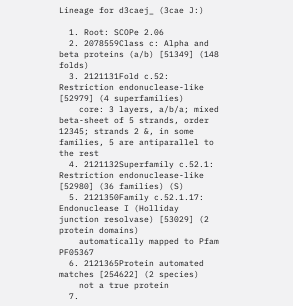Lineage for d3caej_ (3cae J:)

  1. Root: SCOPe 2.06
  2. 2078559Class c: Alpha and beta proteins (a/b) [51349] (148 folds)
  3. 2121131Fold c.52: Restriction endonuclease-like [52979] (4 superfamilies)
    core: 3 layers, a/b/a; mixed beta-sheet of 5 strands, order 12345; strands 2 &, in some families, 5 are antiparallel to the rest
  4. 2121132Superfamily c.52.1: Restriction endonuclease-like [52980] (36 families) (S)
  5. 2121350Family c.52.1.17: Endonuclease I (Holliday junction resolvase) [53029] (2 protein domains)
    automatically mapped to Pfam PF05367
  6. 2121365Protein automated matches [254622] (2 species)
    not a true protein
  7.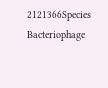2121366Species Bacteriophage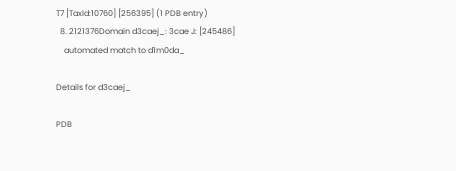T7 [TaxId:10760] [256395] (1 PDB entry)
  8. 2121376Domain d3caej_: 3cae J: [245486]
    automated match to d1m0da_

Details for d3caej_

PDB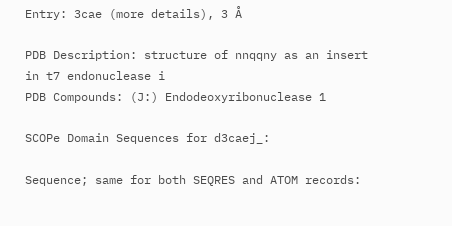Entry: 3cae (more details), 3 Å

PDB Description: structure of nnqqny as an insert in t7 endonuclease i
PDB Compounds: (J:) Endodeoxyribonuclease 1

SCOPe Domain Sequences for d3caej_:

Sequence; same for both SEQRES and ATOM records: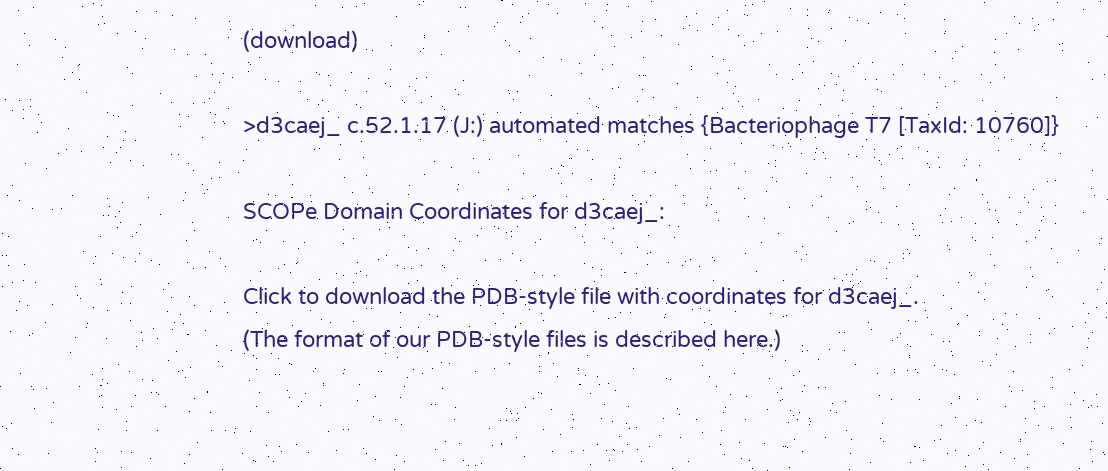(download)

>d3caej_ c.52.1.17 (J:) automated matches {Bacteriophage T7 [TaxId: 10760]}

SCOPe Domain Coordinates for d3caej_:

Click to download the PDB-style file with coordinates for d3caej_.
(The format of our PDB-style files is described here.)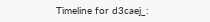Timeline for d3caej_: